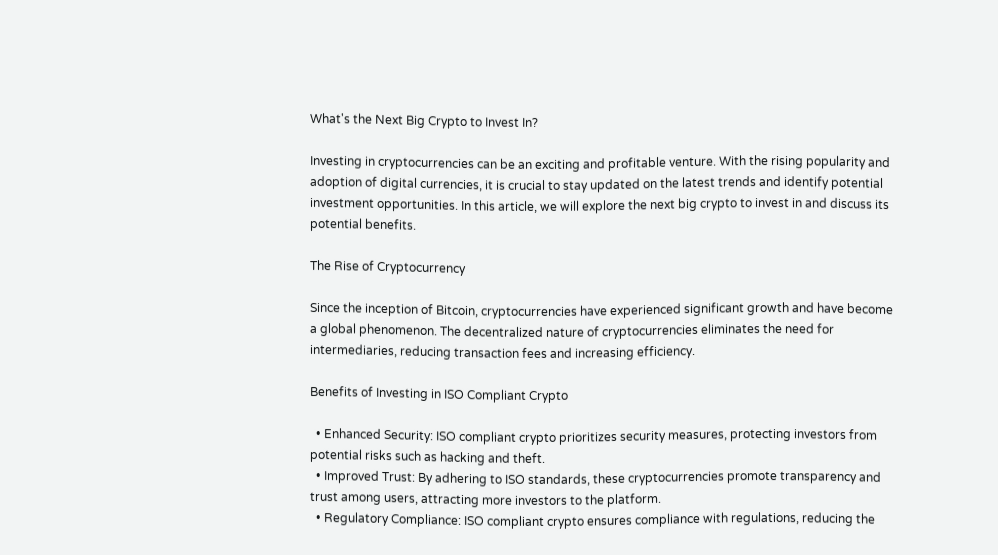What's the Next Big Crypto to Invest In?

Investing in cryptocurrencies can be an exciting and profitable venture. With the rising popularity and adoption of digital currencies, it is crucial to stay updated on the latest trends and identify potential investment opportunities. In this article, we will explore the next big crypto to invest in and discuss its potential benefits.

The Rise of Cryptocurrency

Since the inception of Bitcoin, cryptocurrencies have experienced significant growth and have become a global phenomenon. The decentralized nature of cryptocurrencies eliminates the need for intermediaries, reducing transaction fees and increasing efficiency.

Benefits of Investing in ISO Compliant Crypto

  • Enhanced Security: ISO compliant crypto prioritizes security measures, protecting investors from potential risks such as hacking and theft.
  • Improved Trust: By adhering to ISO standards, these cryptocurrencies promote transparency and trust among users, attracting more investors to the platform.
  • Regulatory Compliance: ISO compliant crypto ensures compliance with regulations, reducing the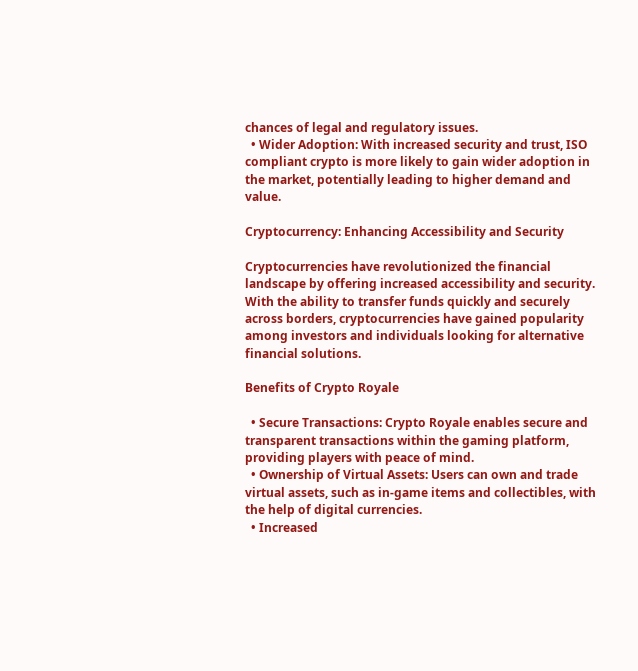chances of legal and regulatory issues.
  • Wider Adoption: With increased security and trust, ISO compliant crypto is more likely to gain wider adoption in the market, potentially leading to higher demand and value.

Cryptocurrency: Enhancing Accessibility and Security

Cryptocurrencies have revolutionized the financial landscape by offering increased accessibility and security. With the ability to transfer funds quickly and securely across borders, cryptocurrencies have gained popularity among investors and individuals looking for alternative financial solutions.

Benefits of Crypto Royale

  • Secure Transactions: Crypto Royale enables secure and transparent transactions within the gaming platform, providing players with peace of mind.
  • Ownership of Virtual Assets: Users can own and trade virtual assets, such as in-game items and collectibles, with the help of digital currencies.
  • Increased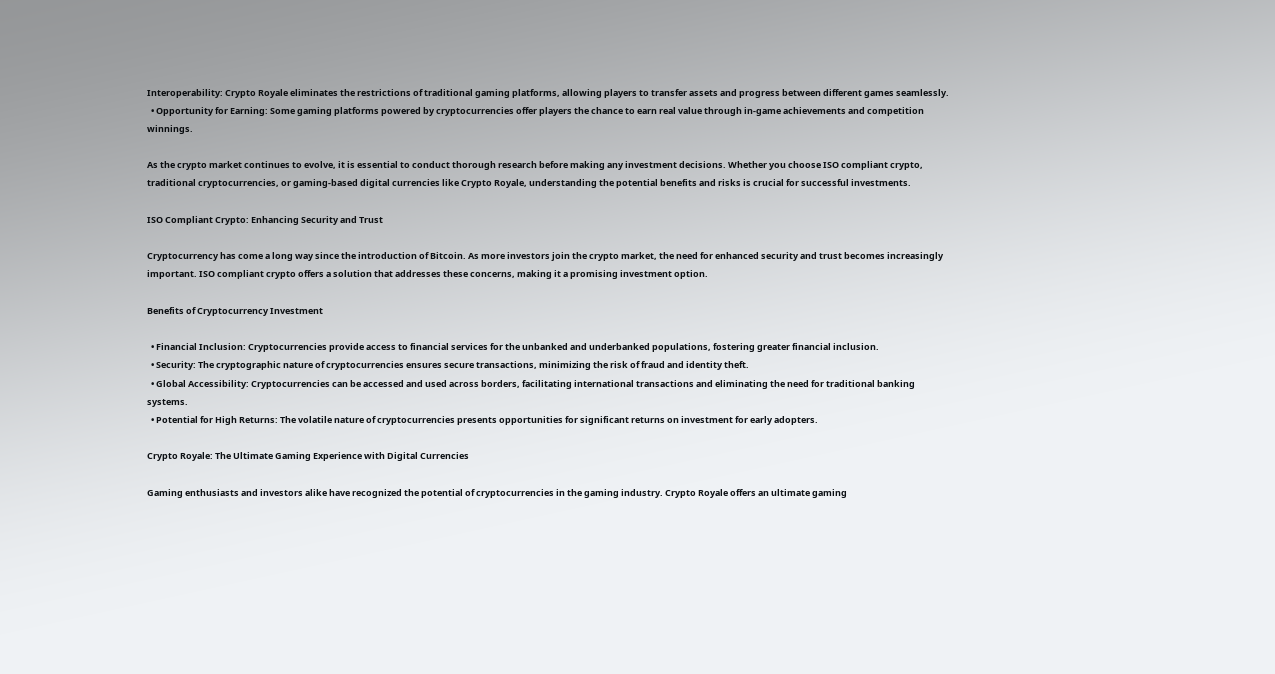Interoperability: Crypto Royale eliminates the restrictions of traditional gaming platforms, allowing players to transfer assets and progress between different games seamlessly.
  • Opportunity for Earning: Some gaming platforms powered by cryptocurrencies offer players the chance to earn real value through in-game achievements and competition winnings.

As the crypto market continues to evolve, it is essential to conduct thorough research before making any investment decisions. Whether you choose ISO compliant crypto, traditional cryptocurrencies, or gaming-based digital currencies like Crypto Royale, understanding the potential benefits and risks is crucial for successful investments.

ISO Compliant Crypto: Enhancing Security and Trust

Cryptocurrency has come a long way since the introduction of Bitcoin. As more investors join the crypto market, the need for enhanced security and trust becomes increasingly important. ISO compliant crypto offers a solution that addresses these concerns, making it a promising investment option.

Benefits of Cryptocurrency Investment

  • Financial Inclusion: Cryptocurrencies provide access to financial services for the unbanked and underbanked populations, fostering greater financial inclusion.
  • Security: The cryptographic nature of cryptocurrencies ensures secure transactions, minimizing the risk of fraud and identity theft.
  • Global Accessibility: Cryptocurrencies can be accessed and used across borders, facilitating international transactions and eliminating the need for traditional banking systems.
  • Potential for High Returns: The volatile nature of cryptocurrencies presents opportunities for significant returns on investment for early adopters.

Crypto Royale: The Ultimate Gaming Experience with Digital Currencies

Gaming enthusiasts and investors alike have recognized the potential of cryptocurrencies in the gaming industry. Crypto Royale offers an ultimate gaming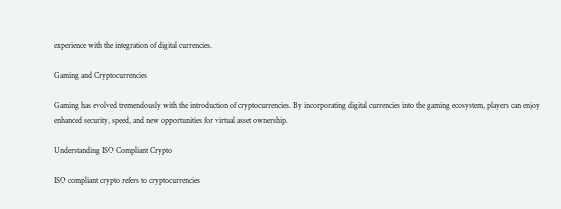experience with the integration of digital currencies.

Gaming and Cryptocurrencies

Gaming has evolved tremendously with the introduction of cryptocurrencies. By incorporating digital currencies into the gaming ecosystem, players can enjoy enhanced security, speed, and new opportunities for virtual asset ownership.

Understanding ISO Compliant Crypto

ISO compliant crypto refers to cryptocurrencies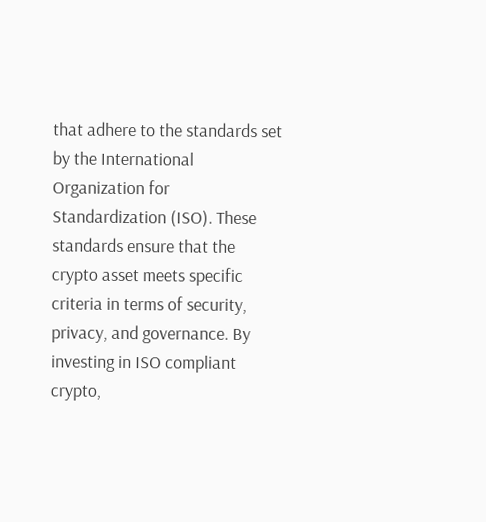that adhere to the standards set by the International Organization for Standardization (ISO). These standards ensure that the crypto asset meets specific criteria in terms of security, privacy, and governance. By investing in ISO compliant crypto,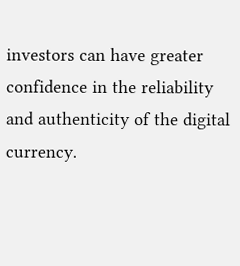investors can have greater confidence in the reliability and authenticity of the digital currency.